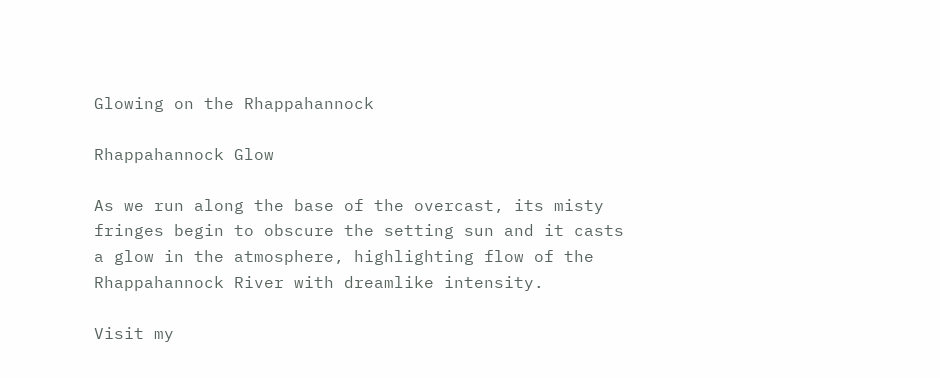Glowing on the Rhappahannock

Rhappahannock Glow

As we run along the base of the overcast, its misty fringes begin to obscure the setting sun and it casts a glow in the atmosphere, highlighting flow of the Rhappahannock River with dreamlike intensity.

Visit my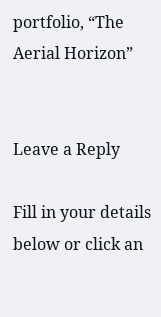portfolio, “The Aerial Horizon”


Leave a Reply

Fill in your details below or click an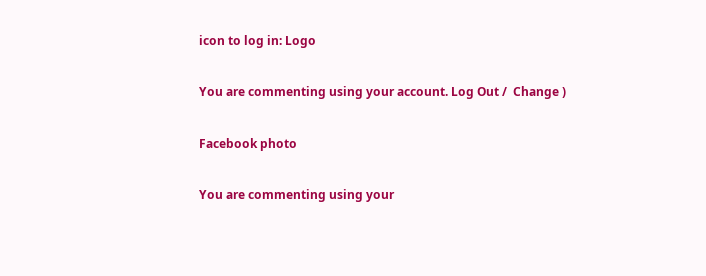icon to log in: Logo

You are commenting using your account. Log Out /  Change )

Facebook photo

You are commenting using your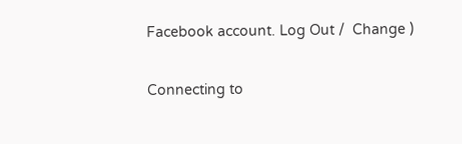Facebook account. Log Out /  Change )

Connecting to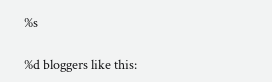%s

%d bloggers like this: